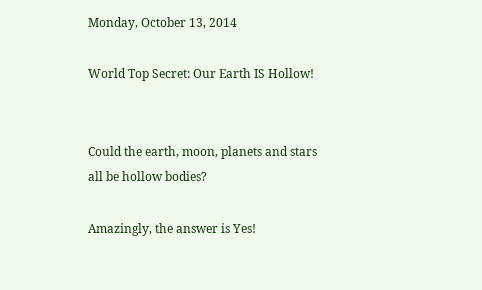Monday, October 13, 2014

World Top Secret: Our Earth IS Hollow!


Could the earth, moon, planets and stars all be hollow bodies?

Amazingly, the answer is Yes!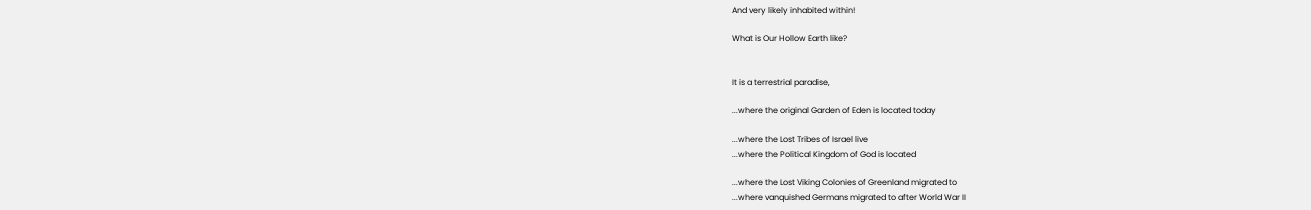And very likely inhabited within!

What is Our Hollow Earth like?


It is a terrestrial paradise,

...where the original Garden of Eden is located today

...where the Lost Tribes of Israel live
...where the Political Kingdom of God is located

...where the Lost Viking Colonies of Greenland migrated to
...where vanquished Germans migrated to after World War II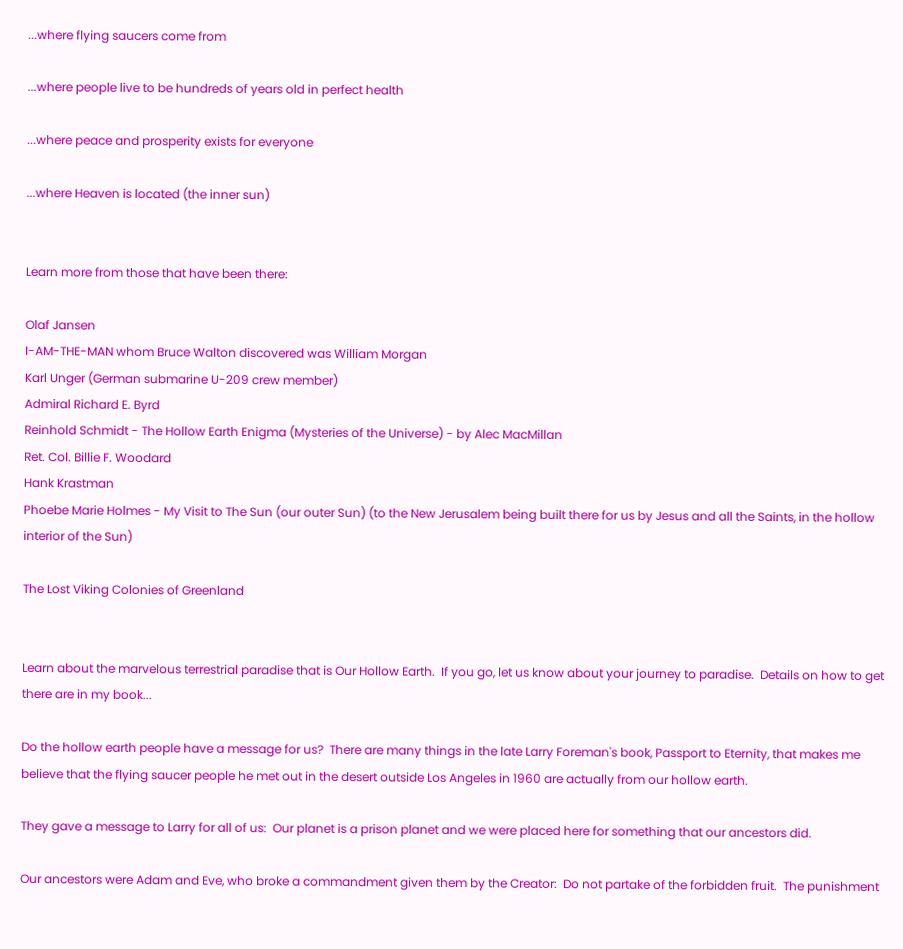...where flying saucers come from

...where people live to be hundreds of years old in perfect health

...where peace and prosperity exists for everyone

...where Heaven is located (the inner sun)


Learn more from those that have been there:

Olaf Jansen
I-AM-THE-MAN whom Bruce Walton discovered was William Morgan
Karl Unger (German submarine U-209 crew member)
Admiral Richard E. Byrd
Reinhold Schmidt - The Hollow Earth Enigma (Mysteries of the Universe) - by Alec MacMillan
Ret. Col. Billie F. Woodard
Hank Krastman
Phoebe Marie Holmes - My Visit to The Sun (our outer Sun) (to the New Jerusalem being built there for us by Jesus and all the Saints, in the hollow interior of the Sun)

The Lost Viking Colonies of Greenland


Learn about the marvelous terrestrial paradise that is Our Hollow Earth.  If you go, let us know about your journey to paradise.  Details on how to get there are in my book...

Do the hollow earth people have a message for us?  There are many things in the late Larry Foreman's book, Passport to Eternity, that makes me believe that the flying saucer people he met out in the desert outside Los Angeles in 1960 are actually from our hollow earth.

They gave a message to Larry for all of us:  Our planet is a prison planet and we were placed here for something that our ancestors did.

Our ancestors were Adam and Eve, who broke a commandment given them by the Creator:  Do not partake of the forbidden fruit.  The punishment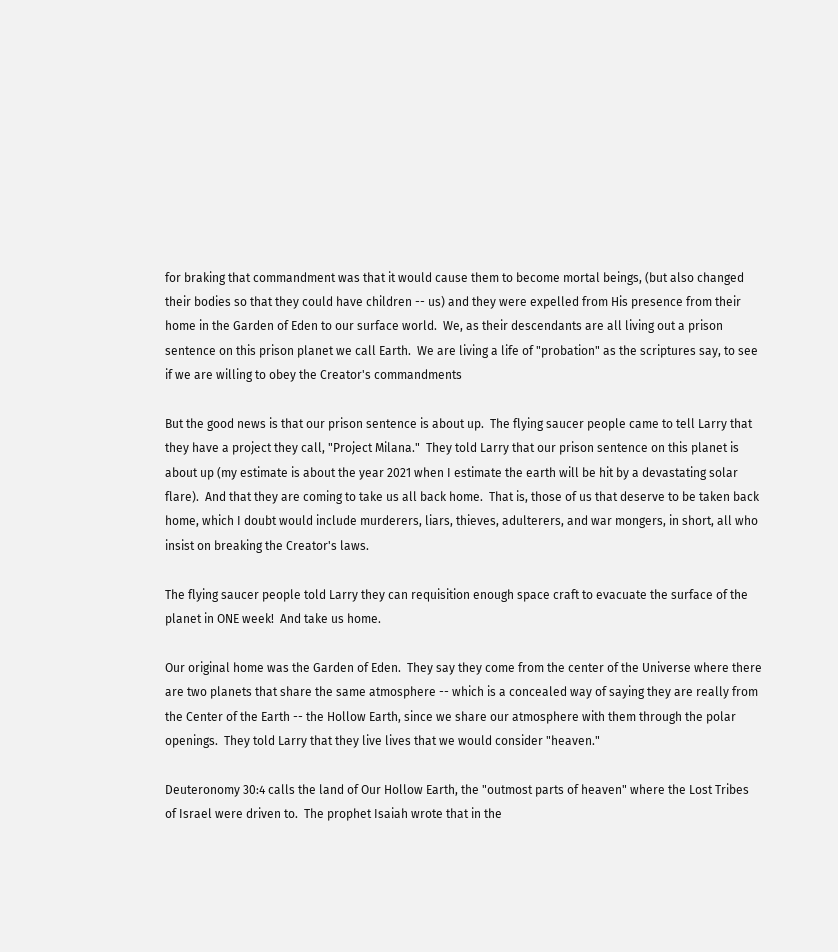for braking that commandment was that it would cause them to become mortal beings, (but also changed their bodies so that they could have children -- us) and they were expelled from His presence from their home in the Garden of Eden to our surface world.  We, as their descendants are all living out a prison sentence on this prison planet we call Earth.  We are living a life of "probation" as the scriptures say, to see if we are willing to obey the Creator's commandments

But the good news is that our prison sentence is about up.  The flying saucer people came to tell Larry that they have a project they call, "Project Milana."  They told Larry that our prison sentence on this planet is about up (my estimate is about the year 2021 when I estimate the earth will be hit by a devastating solar flare).  And that they are coming to take us all back home.  That is, those of us that deserve to be taken back home, which I doubt would include murderers, liars, thieves, adulterers, and war mongers, in short, all who insist on breaking the Creator's laws.

The flying saucer people told Larry they can requisition enough space craft to evacuate the surface of the planet in ONE week!  And take us home.

Our original home was the Garden of Eden.  They say they come from the center of the Universe where there are two planets that share the same atmosphere -- which is a concealed way of saying they are really from the Center of the Earth -- the Hollow Earth, since we share our atmosphere with them through the polar openings.  They told Larry that they live lives that we would consider "heaven."

Deuteronomy 30:4 calls the land of Our Hollow Earth, the "outmost parts of heaven" where the Lost Tribes of Israel were driven to.  The prophet Isaiah wrote that in the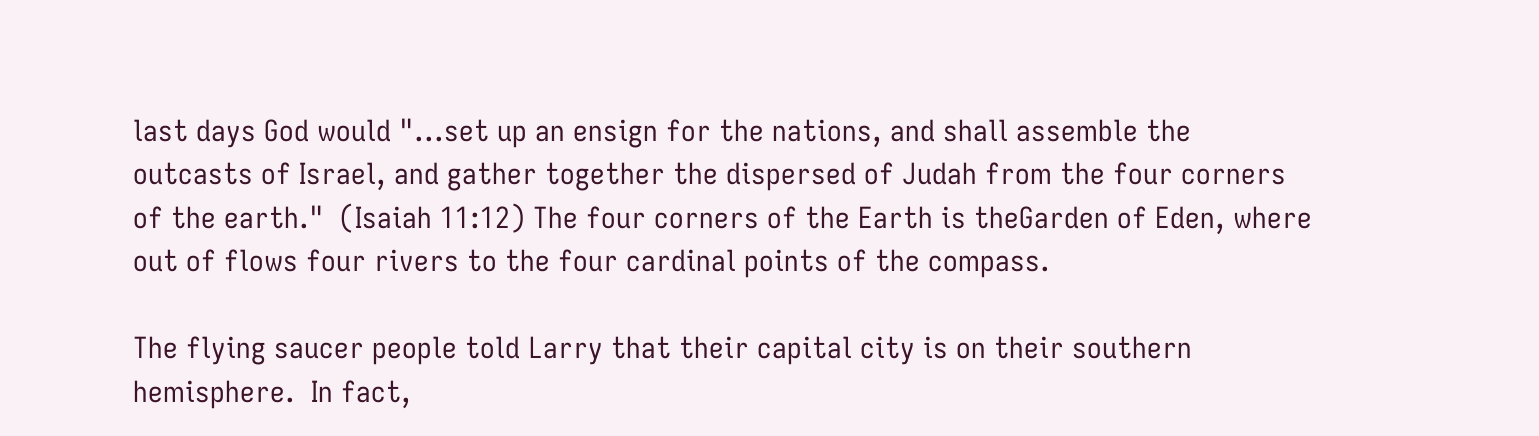last days God would "...set up an ensign for the nations, and shall assemble the outcasts of Israel, and gather together the dispersed of Judah from the four corners of the earth."  (Isaiah 11:12) The four corners of the Earth is theGarden of Eden, where out of flows four rivers to the four cardinal points of the compass.

The flying saucer people told Larry that their capital city is on their southern hemisphere.  In fact,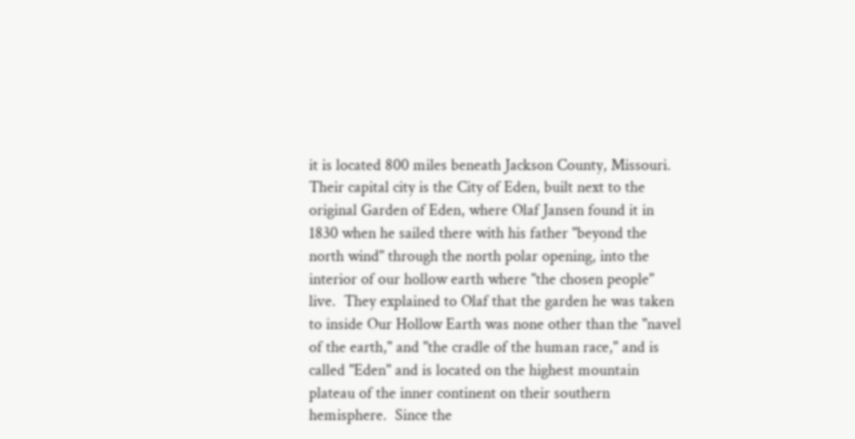it is located 800 miles beneath Jackson County, Missouri.  Their capital city is the City of Eden, built next to the original Garden of Eden, where Olaf Jansen found it in 1830 when he sailed there with his father "beyond the north wind" through the north polar opening, into the interior of our hollow earth where "the chosen people" live.  They explained to Olaf that the garden he was taken to inside Our Hollow Earth was none other than the "navel of the earth," and "the cradle of the human race," and is called "Eden" and is located on the highest mountain plateau of the inner continent on their southern hemisphere.  Since the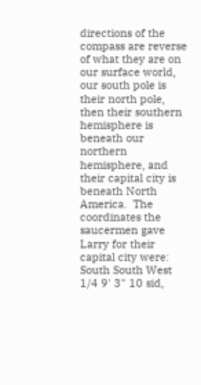directions of the compass are reverse of what they are on our surface world, our south pole is their north pole, then their southern hemisphere is beneath our northern hemisphere, and their capital city is beneath North America.  The coordinates the saucermen gave Larry for their capital city were:  South South West 1/4 9' 3" 10 sid,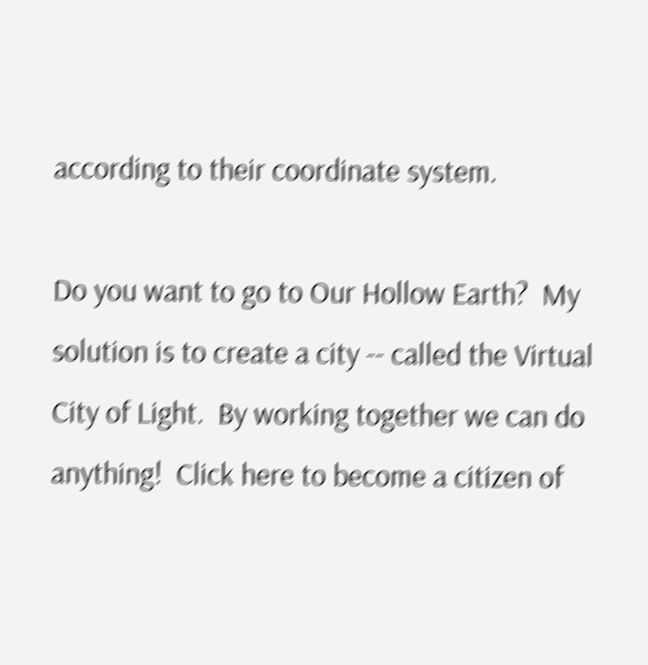according to their coordinate system.

Do you want to go to Our Hollow Earth?  My solution is to create a city -- called the Virtual City of Light.  By working together we can do anything!  Click here to become a citizen of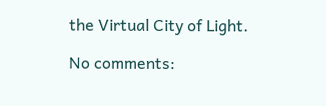the Virtual City of Light.

No comments: